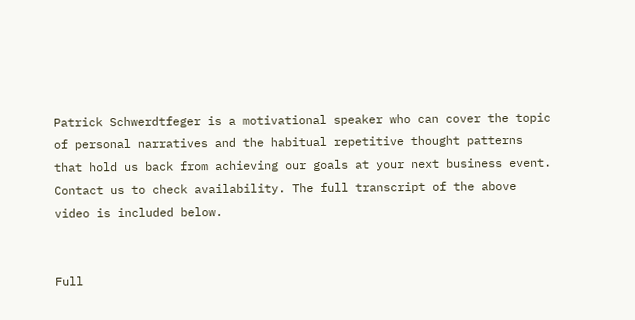Patrick Schwerdtfeger is a motivational speaker who can cover the topic of personal narratives and the habitual repetitive thought patterns that hold us back from achieving our goals at your next business event. Contact us to check availability. The full transcript of the above video is included below.


Full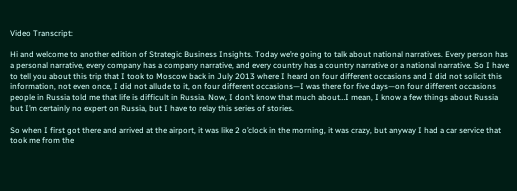Video Transcript:

Hi and welcome to another edition of Strategic Business Insights. Today we’re going to talk about national narratives. Every person has a personal narrative, every company has a company narrative, and every country has a country narrative or a national narrative. So I have to tell you about this trip that I took to Moscow back in July 2013 where I heard on four different occasions and I did not solicit this information, not even once, I did not allude to it, on four different occasions—I was there for five days—on four different occasions people in Russia told me that life is difficult in Russia. Now, I don’t know that much about…I mean, I know a few things about Russia but I’m certainly no expert on Russia, but I have to relay this series of stories.

So when I first got there and arrived at the airport, it was like 2 o’clock in the morning, it was crazy, but anyway I had a car service that took me from the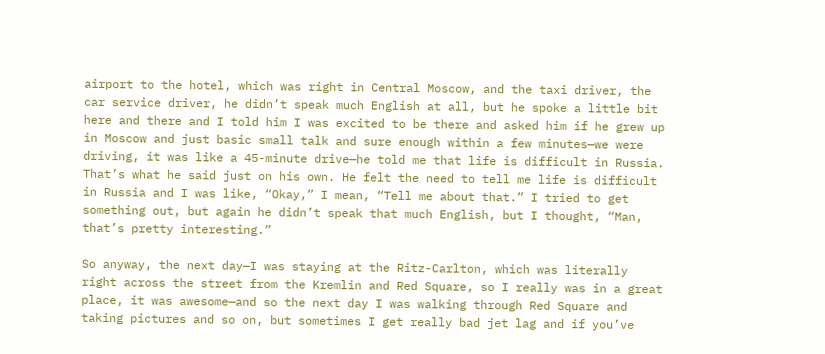airport to the hotel, which was right in Central Moscow, and the taxi driver, the car service driver, he didn’t speak much English at all, but he spoke a little bit here and there and I told him I was excited to be there and asked him if he grew up in Moscow and just basic small talk and sure enough within a few minutes—we were driving, it was like a 45-minute drive—he told me that life is difficult in Russia. That’s what he said just on his own. He felt the need to tell me life is difficult in Russia and I was like, “Okay,” I mean, “Tell me about that.” I tried to get something out, but again he didn’t speak that much English, but I thought, “Man, that’s pretty interesting.”

So anyway, the next day—I was staying at the Ritz-Carlton, which was literally right across the street from the Kremlin and Red Square, so I really was in a great place, it was awesome—and so the next day I was walking through Red Square and taking pictures and so on, but sometimes I get really bad jet lag and if you’ve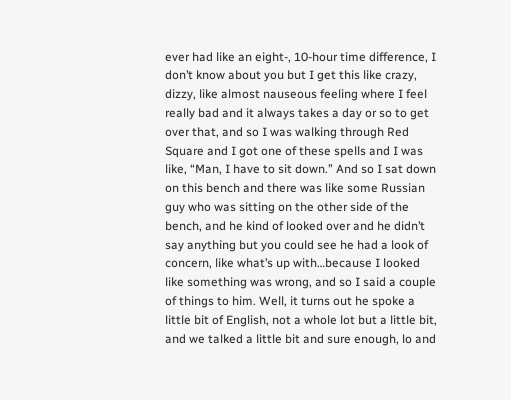ever had like an eight-, 10-hour time difference, I don’t know about you but I get this like crazy, dizzy, like almost nauseous feeling where I feel really bad and it always takes a day or so to get over that, and so I was walking through Red Square and I got one of these spells and I was like, “Man, I have to sit down.” And so I sat down on this bench and there was like some Russian guy who was sitting on the other side of the bench, and he kind of looked over and he didn’t say anything but you could see he had a look of concern, like what’s up with…because I looked like something was wrong, and so I said a couple of things to him. Well, it turns out he spoke a little bit of English, not a whole lot but a little bit, and we talked a little bit and sure enough, lo and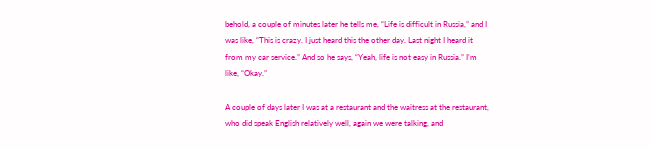behold, a couple of minutes later he tells me, “Life is difficult in Russia,” and I was like, “This is crazy. I just heard this the other day. Last night I heard it from my car service.” And so he says, “Yeah, life is not easy in Russia.” I’m like, “Okay.”

A couple of days later I was at a restaurant and the waitress at the restaurant, who did speak English relatively well, again we were talking, and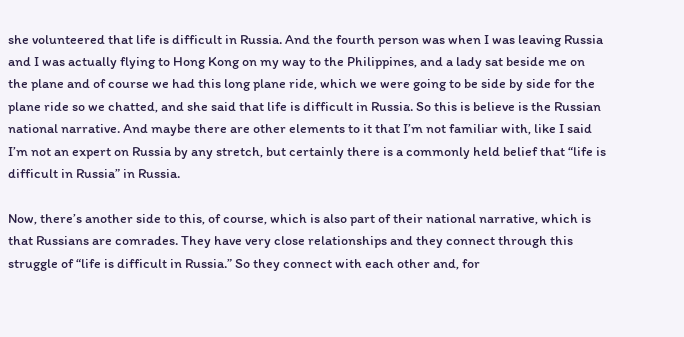she volunteered that life is difficult in Russia. And the fourth person was when I was leaving Russia and I was actually flying to Hong Kong on my way to the Philippines, and a lady sat beside me on the plane and of course we had this long plane ride, which we were going to be side by side for the plane ride so we chatted, and she said that life is difficult in Russia. So this is believe is the Russian national narrative. And maybe there are other elements to it that I’m not familiar with, like I said I’m not an expert on Russia by any stretch, but certainly there is a commonly held belief that “life is difficult in Russia” in Russia.

Now, there’s another side to this, of course, which is also part of their national narrative, which is that Russians are comrades. They have very close relationships and they connect through this struggle of “life is difficult in Russia.” So they connect with each other and, for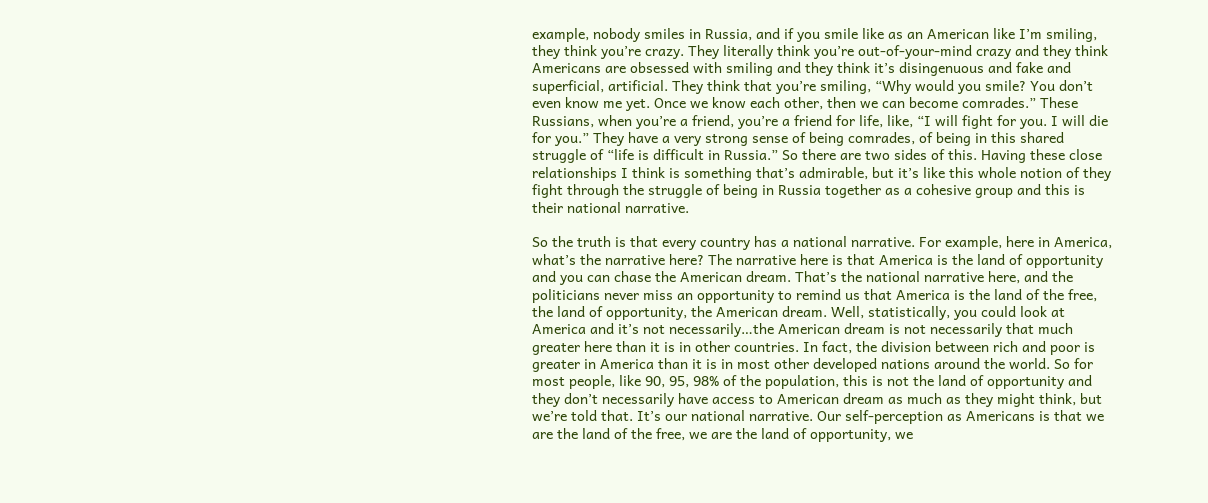example, nobody smiles in Russia, and if you smile like as an American like I’m smiling, they think you’re crazy. They literally think you’re out-of-your-mind crazy and they think Americans are obsessed with smiling and they think it’s disingenuous and fake and superficial, artificial. They think that you’re smiling, “Why would you smile? You don’t even know me yet. Once we know each other, then we can become comrades.” These Russians, when you’re a friend, you’re a friend for life, like, “I will fight for you. I will die for you.” They have a very strong sense of being comrades, of being in this shared struggle of “life is difficult in Russia.” So there are two sides of this. Having these close relationships I think is something that’s admirable, but it’s like this whole notion of they fight through the struggle of being in Russia together as a cohesive group and this is their national narrative.

So the truth is that every country has a national narrative. For example, here in America, what’s the narrative here? The narrative here is that America is the land of opportunity and you can chase the American dream. That’s the national narrative here, and the politicians never miss an opportunity to remind us that America is the land of the free, the land of opportunity, the American dream. Well, statistically, you could look at America and it’s not necessarily…the American dream is not necessarily that much greater here than it is in other countries. In fact, the division between rich and poor is greater in America than it is in most other developed nations around the world. So for most people, like 90, 95, 98% of the population, this is not the land of opportunity and they don’t necessarily have access to American dream as much as they might think, but we’re told that. It’s our national narrative. Our self-perception as Americans is that we are the land of the free, we are the land of opportunity, we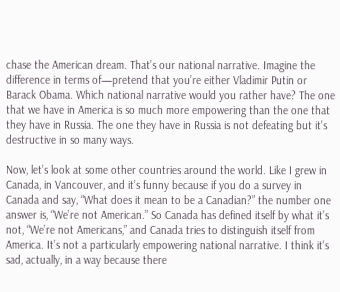chase the American dream. That’s our national narrative. Imagine the difference in terms of—pretend that you’re either Vladimir Putin or Barack Obama. Which national narrative would you rather have? The one that we have in America is so much more empowering than the one that they have in Russia. The one they have in Russia is not defeating but it’s destructive in so many ways.

Now, let’s look at some other countries around the world. Like I grew in Canada, in Vancouver, and it’s funny because if you do a survey in Canada and say, “What does it mean to be a Canadian?” the number one answer is, “We’re not American.” So Canada has defined itself by what it’s not, “We’re not Americans,” and Canada tries to distinguish itself from America. It’s not a particularly empowering national narrative. I think it’s sad, actually, in a way because there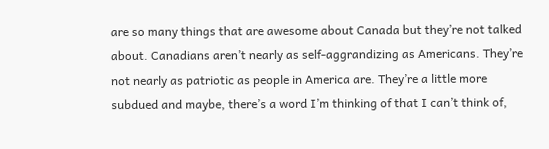are so many things that are awesome about Canada but they’re not talked about. Canadians aren’t nearly as self-aggrandizing as Americans. They’re not nearly as patriotic as people in America are. They’re a little more subdued and maybe, there’s a word I’m thinking of that I can’t think of,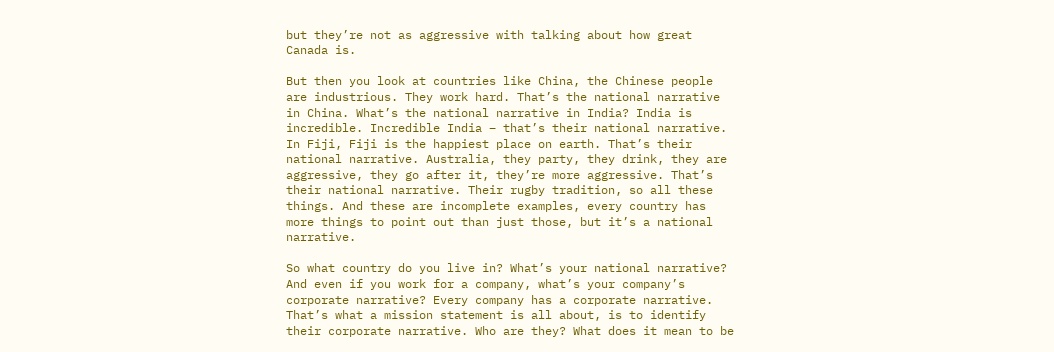but they’re not as aggressive with talking about how great Canada is.

But then you look at countries like China, the Chinese people are industrious. They work hard. That’s the national narrative in China. What’s the national narrative in India? India is incredible. Incredible India – that’s their national narrative. In Fiji, Fiji is the happiest place on earth. That’s their national narrative. Australia, they party, they drink, they are aggressive, they go after it, they’re more aggressive. That’s their national narrative. Their rugby tradition, so all these things. And these are incomplete examples, every country has more things to point out than just those, but it’s a national narrative.

So what country do you live in? What’s your national narrative? And even if you work for a company, what’s your company’s corporate narrative? Every company has a corporate narrative. That’s what a mission statement is all about, is to identify their corporate narrative. Who are they? What does it mean to be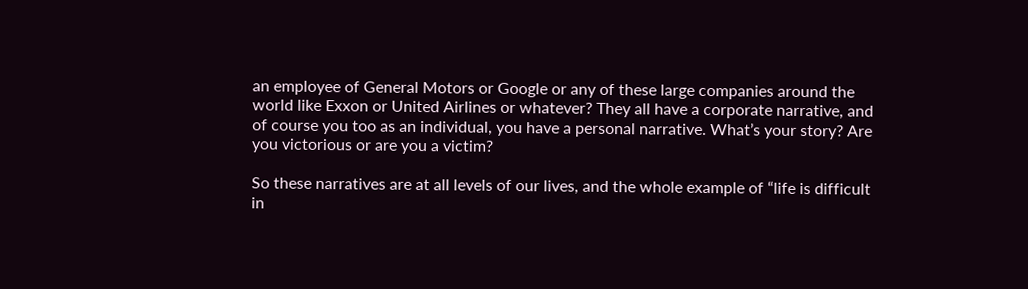an employee of General Motors or Google or any of these large companies around the world like Exxon or United Airlines or whatever? They all have a corporate narrative, and of course you too as an individual, you have a personal narrative. What’s your story? Are you victorious or are you a victim?

So these narratives are at all levels of our lives, and the whole example of “life is difficult in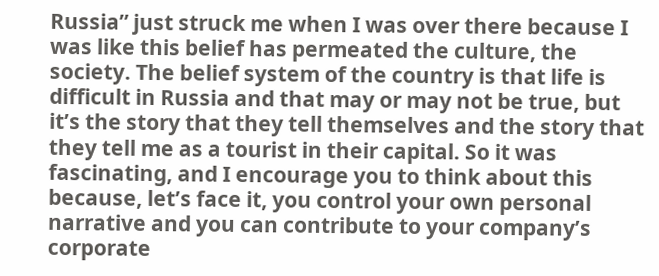Russia” just struck me when I was over there because I was like this belief has permeated the culture, the society. The belief system of the country is that life is difficult in Russia and that may or may not be true, but it’s the story that they tell themselves and the story that they tell me as a tourist in their capital. So it was fascinating, and I encourage you to think about this because, let’s face it, you control your own personal narrative and you can contribute to your company’s corporate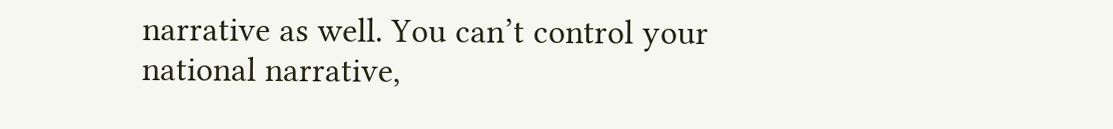narrative as well. You can’t control your national narrative,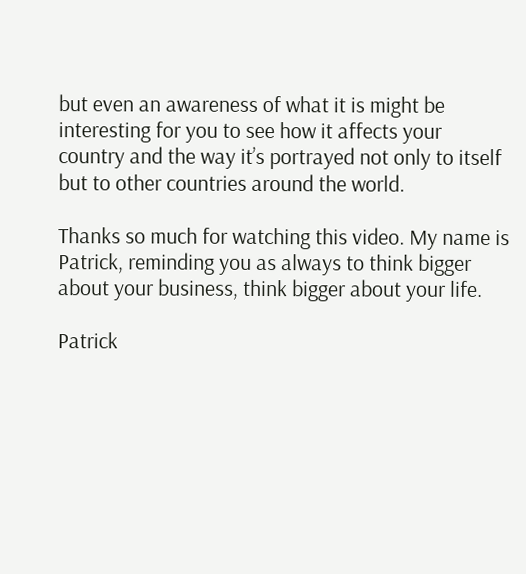but even an awareness of what it is might be interesting for you to see how it affects your country and the way it’s portrayed not only to itself but to other countries around the world.

Thanks so much for watching this video. My name is Patrick, reminding you as always to think bigger about your business, think bigger about your life.

Patrick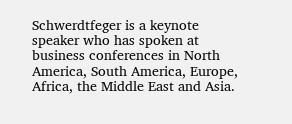Schwerdtfeger is a keynote speaker who has spoken at business conferences in North America, South America, Europe, Africa, the Middle East and Asia.